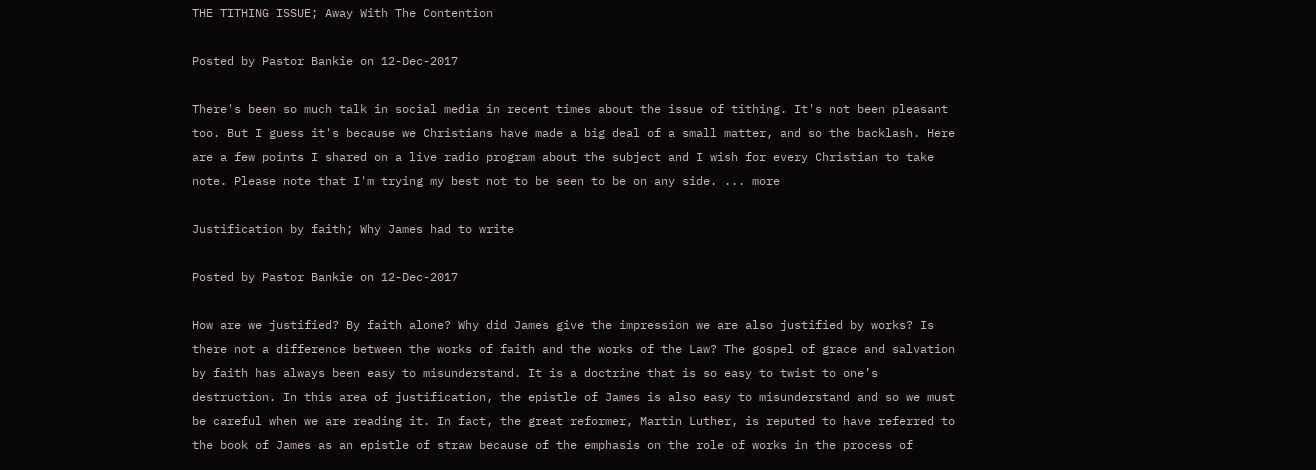THE TITHING ISSUE; Away With The Contention

Posted by Pastor Bankie on 12-Dec-2017

There's been so much talk in social media in recent times about the issue of tithing. It's not been pleasant too. But I guess it's because we Christians have made a big deal of a small matter, and so the backlash. Here are a few points I shared on a live radio program about the subject and I wish for every Christian to take note. Please note that I'm trying my best not to be seen to be on any side. ... more

Justification by faith; Why James had to write

Posted by Pastor Bankie on 12-Dec-2017

How are we justified? By faith alone? Why did James give the impression we are also justified by works? Is there not a difference between the works of faith and the works of the Law? The gospel of grace and salvation by faith has always been easy to misunderstand. It is a doctrine that is so easy to twist to one’s destruction. In this area of justification, the epistle of James is also easy to misunderstand and so we must be careful when we are reading it. In fact, the great reformer, Martin Luther, is reputed to have referred to the book of James as an epistle of straw because of the emphasis on the role of works in the process of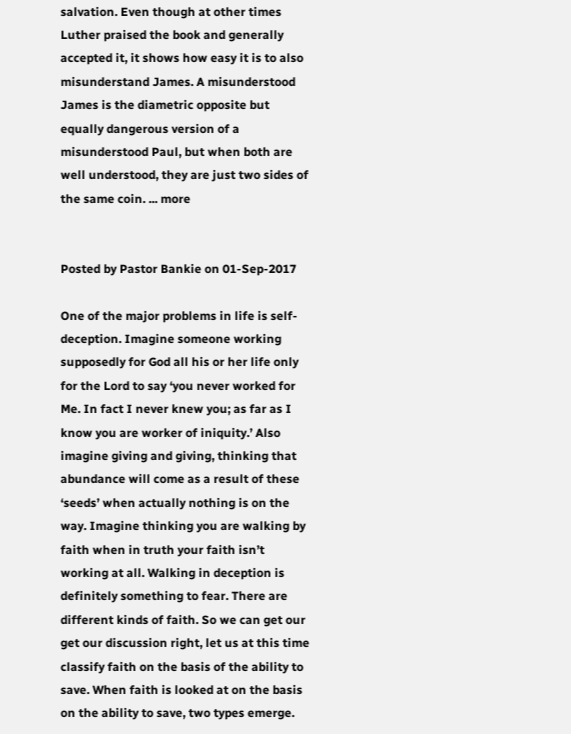salvation. Even though at other times Luther praised the book and generally accepted it, it shows how easy it is to also misunderstand James. A misunderstood James is the diametric opposite but equally dangerous version of a misunderstood Paul, but when both are well understood, they are just two sides of the same coin. ... more


Posted by Pastor Bankie on 01-Sep-2017

One of the major problems in life is self-deception. Imagine someone working supposedly for God all his or her life only for the Lord to say ‘you never worked for Me. In fact I never knew you; as far as I know you are worker of iniquity.’ Also imagine giving and giving, thinking that abundance will come as a result of these ‘seeds’ when actually nothing is on the way. Imagine thinking you are walking by faith when in truth your faith isn’t working at all. Walking in deception is definitely something to fear. There are different kinds of faith. So we can get our get our discussion right, let us at this time classify faith on the basis of the ability to save. When faith is looked at on the basis on the ability to save, two types emerge.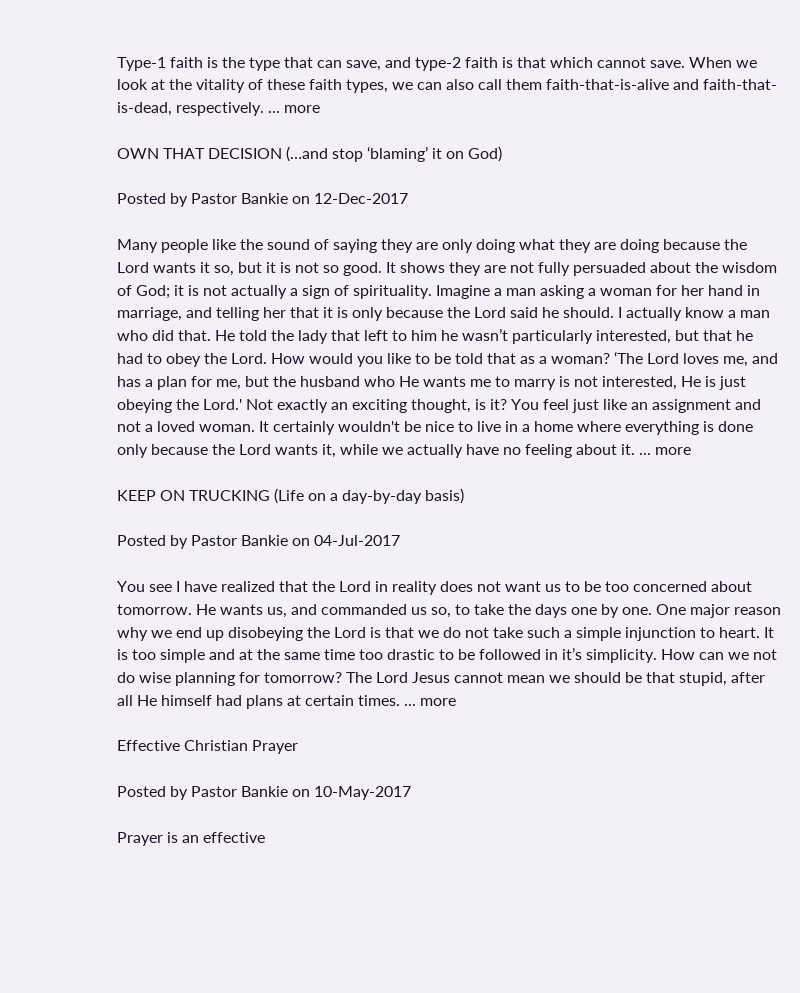Type-1 faith is the type that can save, and type-2 faith is that which cannot save. When we look at the vitality of these faith types, we can also call them faith-that-is-alive and faith-that-is-dead, respectively. ... more

OWN THAT DECISION (…and stop ‘blaming’ it on God)

Posted by Pastor Bankie on 12-Dec-2017

Many people like the sound of saying they are only doing what they are doing because the Lord wants it so, but it is not so good. It shows they are not fully persuaded about the wisdom of God; it is not actually a sign of spirituality. Imagine a man asking a woman for her hand in marriage, and telling her that it is only because the Lord said he should. I actually know a man who did that. He told the lady that left to him he wasn’t particularly interested, but that he had to obey the Lord. How would you like to be told that as a woman? ‘The Lord loves me, and has a plan for me, but the husband who He wants me to marry is not interested, He is just obeying the Lord.' Not exactly an exciting thought, is it? You feel just like an assignment and not a loved woman. It certainly wouldn't be nice to live in a home where everything is done only because the Lord wants it, while we actually have no feeling about it. ... more

KEEP ON TRUCKING (Life on a day-by-day basis)

Posted by Pastor Bankie on 04-Jul-2017

You see I have realized that the Lord in reality does not want us to be too concerned about tomorrow. He wants us, and commanded us so, to take the days one by one. One major reason why we end up disobeying the Lord is that we do not take such a simple injunction to heart. It is too simple and at the same time too drastic to be followed in it’s simplicity. How can we not do wise planning for tomorrow? The Lord Jesus cannot mean we should be that stupid, after all He himself had plans at certain times. ... more

Effective Christian Prayer

Posted by Pastor Bankie on 10-May-2017

Prayer is an effective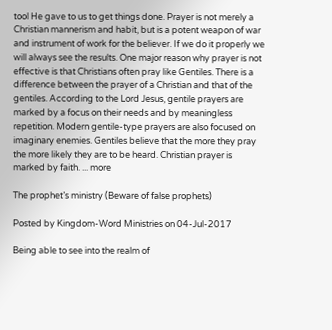tool He gave to us to get things done. Prayer is not merely a Christian mannerism and habit, but is a potent weapon of war and instrument of work for the believer. If we do it properly we will always see the results. One major reason why prayer is not effective is that Christians often pray like Gentiles. There is a difference between the prayer of a Christian and that of the gentiles. According to the Lord Jesus, gentile prayers are marked by a focus on their needs and by meaningless repetition. Modern gentile-type prayers are also focused on imaginary enemies. Gentiles believe that the more they pray the more likely they are to be heard. Christian prayer is marked by faith. ... more

The prophet’s ministry (Beware of false prophets)

Posted by Kingdom-Word Ministries on 04-Jul-2017

Being able to see into the realm of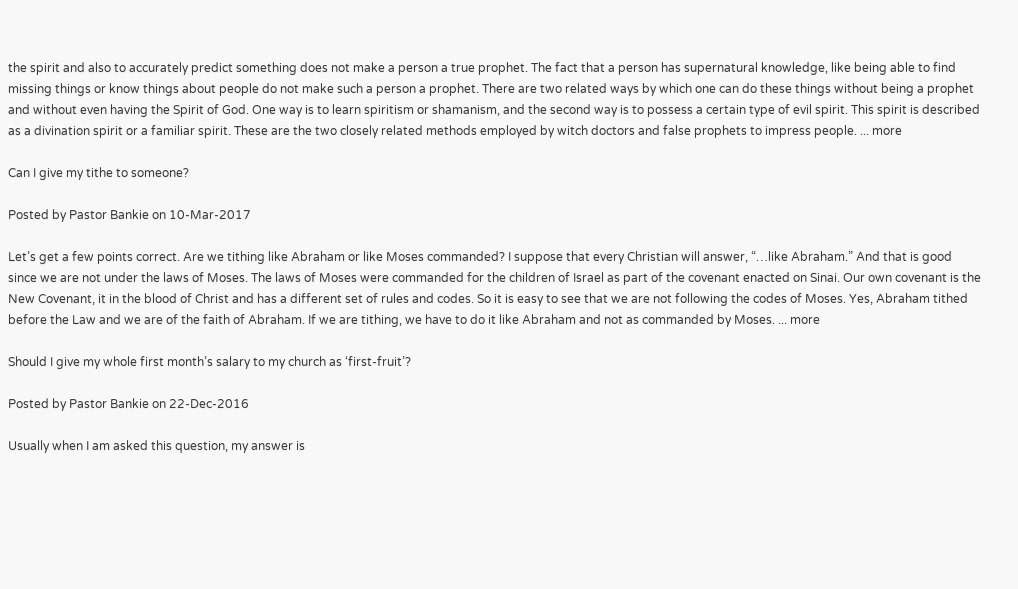the spirit and also to accurately predict something does not make a person a true prophet. The fact that a person has supernatural knowledge, like being able to find missing things or know things about people do not make such a person a prophet. There are two related ways by which one can do these things without being a prophet and without even having the Spirit of God. One way is to learn spiritism or shamanism, and the second way is to possess a certain type of evil spirit. This spirit is described as a divination spirit or a familiar spirit. These are the two closely related methods employed by witch doctors and false prophets to impress people. ... more

Can I give my tithe to someone?

Posted by Pastor Bankie on 10-Mar-2017

Let’s get a few points correct. Are we tithing like Abraham or like Moses commanded? I suppose that every Christian will answer, “…like Abraham.” And that is good since we are not under the laws of Moses. The laws of Moses were commanded for the children of Israel as part of the covenant enacted on Sinai. Our own covenant is the New Covenant, it in the blood of Christ and has a different set of rules and codes. So it is easy to see that we are not following the codes of Moses. Yes, Abraham tithed before the Law and we are of the faith of Abraham. If we are tithing, we have to do it like Abraham and not as commanded by Moses. ... more

Should I give my whole first month’s salary to my church as ‘first-fruit’?

Posted by Pastor Bankie on 22-Dec-2016

Usually when I am asked this question, my answer is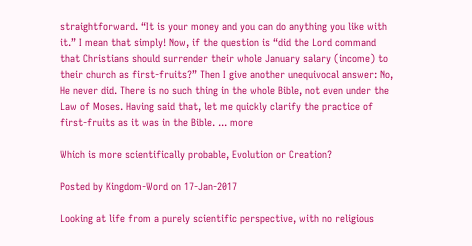straightforward. “It is your money and you can do anything you like with it.” I mean that simply! Now, if the question is “did the Lord command that Christians should surrender their whole January salary (income) to their church as first-fruits?” Then I give another unequivocal answer: No, He never did. There is no such thing in the whole Bible, not even under the Law of Moses. Having said that, let me quickly clarify the practice of first-fruits as it was in the Bible. ... more

Which is more scientifically probable, Evolution or Creation?

Posted by Kingdom-Word on 17-Jan-2017

Looking at life from a purely scientific perspective, with no religious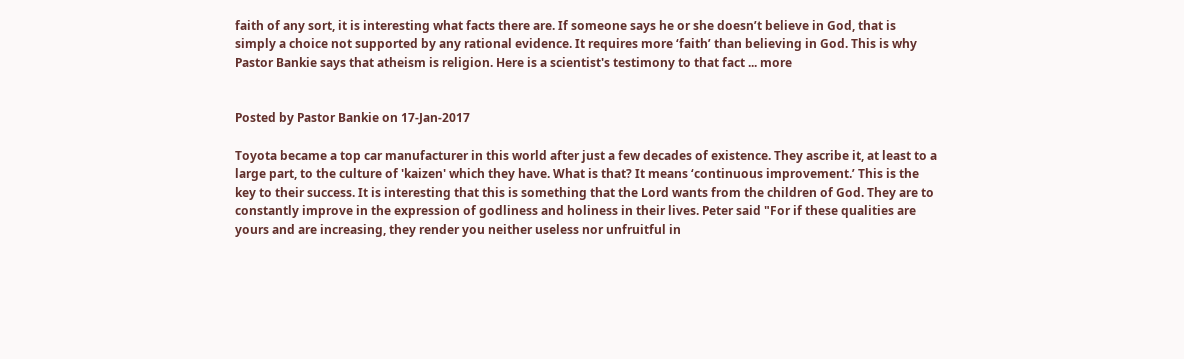faith of any sort, it is interesting what facts there are. If someone says he or she doesn’t believe in God, that is simply a choice not supported by any rational evidence. It requires more ‘faith’ than believing in God. This is why Pastor Bankie says that atheism is religion. Here is a scientist's testimony to that fact ... more


Posted by Pastor Bankie on 17-Jan-2017

Toyota became a top car manufacturer in this world after just a few decades of existence. They ascribe it, at least to a large part, to the culture of 'kaizen' which they have. What is that? It means ‘continuous improvement.’ This is the key to their success. It is interesting that this is something that the Lord wants from the children of God. They are to constantly improve in the expression of godliness and holiness in their lives. Peter said "For if these qualities are yours and are increasing, they render you neither useless nor unfruitful in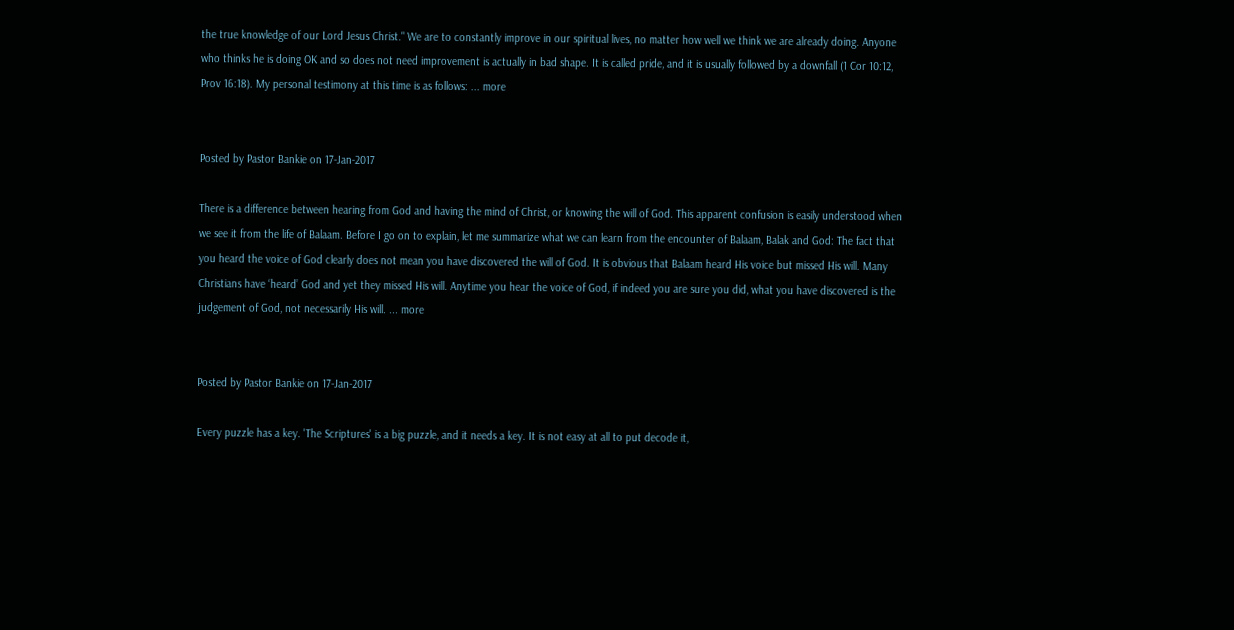the true knowledge of our Lord Jesus Christ." We are to constantly improve in our spiritual lives, no matter how well we think we are already doing. Anyone who thinks he is doing OK and so does not need improvement is actually in bad shape. It is called pride, and it is usually followed by a downfall (1 Cor 10:12, Prov 16:18). My personal testimony at this time is as follows: ... more


Posted by Pastor Bankie on 17-Jan-2017

There is a difference between hearing from God and having the mind of Christ, or knowing the will of God. This apparent confusion is easily understood when we see it from the life of Balaam. Before I go on to explain, let me summarize what we can learn from the encounter of Balaam, Balak and God: The fact that you heard the voice of God clearly does not mean you have discovered the will of God. It is obvious that Balaam heard His voice but missed His will. Many Christians have ‘heard’ God and yet they missed His will. Anytime you hear the voice of God, if indeed you are sure you did, what you have discovered is the judgement of God, not necessarily His will. ... more


Posted by Pastor Bankie on 17-Jan-2017

Every puzzle has a key. 'The Scriptures' is a big puzzle, and it needs a key. It is not easy at all to put decode it,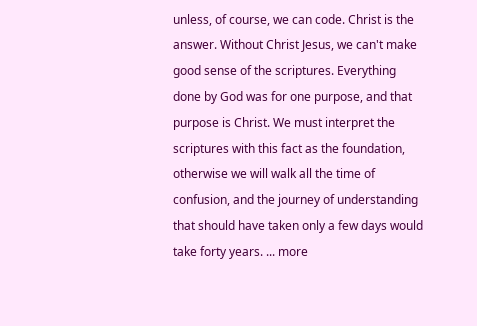unless, of course, we can code. Christ is the answer. Without Christ Jesus, we can't make good sense of the scriptures. Everything done by God was for one purpose, and that purpose is Christ. We must interpret the scriptures with this fact as the foundation, otherwise we will walk all the time of confusion, and the journey of understanding that should have taken only a few days would take forty years. ... more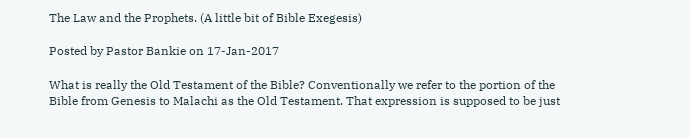The Law and the Prophets. (A little bit of Bible Exegesis)

Posted by Pastor Bankie on 17-Jan-2017

What is really the Old Testament of the Bible? Conventionally we refer to the portion of the Bible from Genesis to Malachi as the Old Testament. That expression is supposed to be just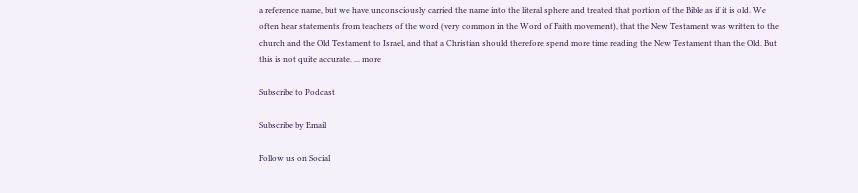a reference name, but we have unconsciously carried the name into the literal sphere and treated that portion of the Bible as if it is old. We often hear statements from teachers of the word (very common in the Word of Faith movement), that the New Testament was written to the church and the Old Testament to Israel, and that a Christian should therefore spend more time reading the New Testament than the Old. But this is not quite accurate. ... more

Subscribe to Podcast

Subscribe by Email

Follow us on Social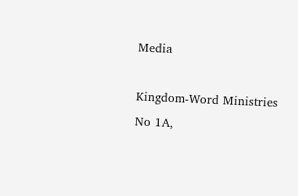Media

Kingdom-Word Ministries
No 1A,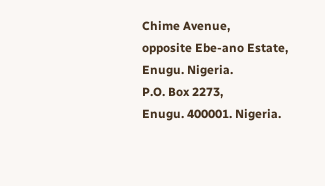Chime Avenue,
opposite Ebe-ano Estate,
Enugu. Nigeria.
P.O. Box 2273,
Enugu. 400001. Nigeria.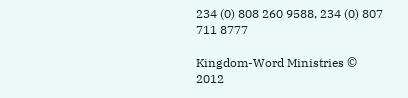234 (0) 808 260 9588, 234 (0) 807 711 8777

Kingdom-Word Ministries © 2012